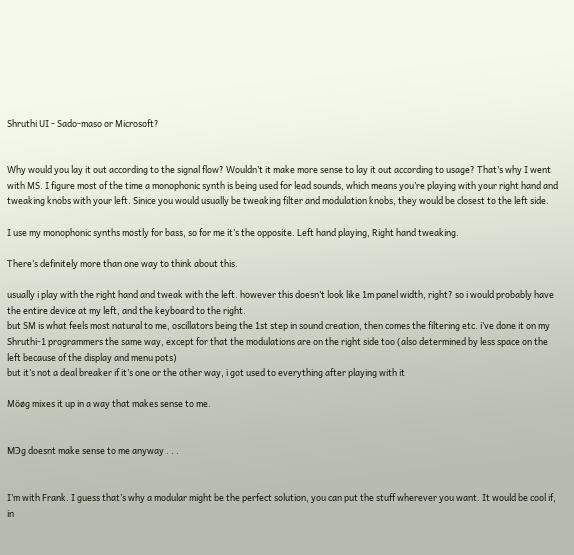Shruthi UI - Sado-maso or Microsoft?


Why would you lay it out according to the signal flow? Wouldn’t it make more sense to lay it out according to usage? That’s why I went with MS. I figure most of the time a monophonic synth is being used for lead sounds, which means you’re playing with your right hand and tweaking knobs with your left. Sinice you would usually be tweaking filter and modulation knobs, they would be closest to the left side.

I use my monophonic synths mostly for bass, so for me it’s the opposite. Left hand playing, Right hand tweaking.

There’s definitely more than one way to think about this.

usually i play with the right hand and tweak with the left. however this doesn’t look like 1m panel width, right? so i would probably have the entire device at my left, and the keyboard to the right.
but SM is what feels most natural to me, oscillators being the 1st step in sound creation, then comes the filtering etc. i’ve done it on my Shruthi-1 programmers the same way, except for that the modulations are on the right side too (also determined by less space on the left because of the display and menu pots)
but it’s not a deal breaker if it’s one or the other way, i got used to everything after playing with it

Möøg mixes it up in a way that makes sense to me.


MϿg doesnt make sense to me anyway . . .


I’m with Frank. I guess that’s why a modular might be the perfect solution, you can put the stuff wherever you want. It would be cool if, in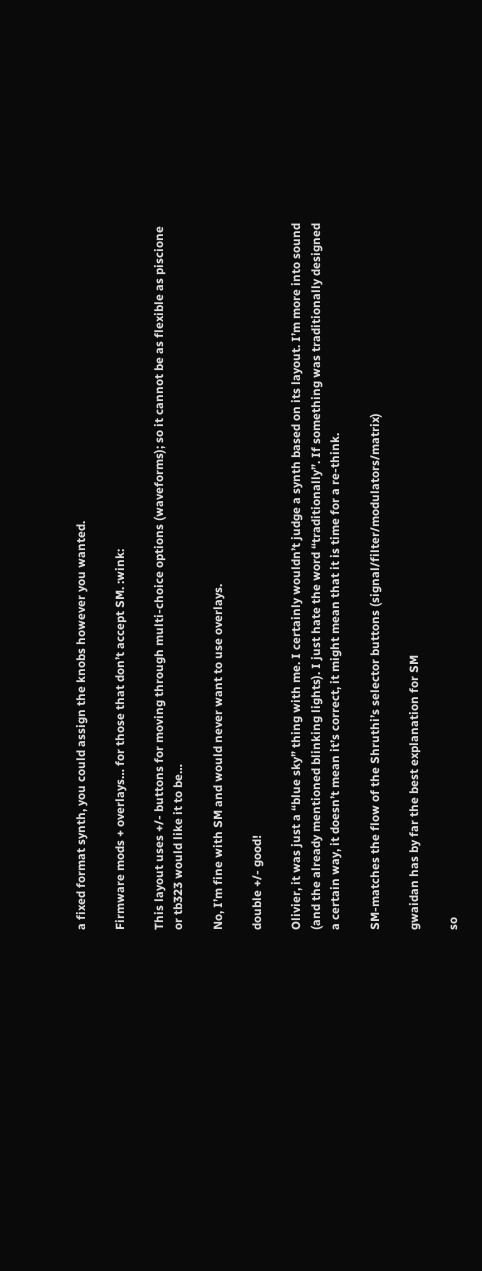a fixed format synth, you could assign the knobs however you wanted.

Firmware mods + overlays… for those that don’t accept SM. :wink:

This layout uses +/- buttons for moving through multi-choice options (waveforms); so it cannot be as flexible as piscione or tb323 would like it to be…

No, I’m fine with SM and would never want to use overlays.

double +/- good!

Olivier, it was just a “blue sky” thing with me. I certainly wouldn’t judge a synth based on its layout. I’m more into sound (and the already mentioned blinking lights). I just hate the word “traditionally”. If something was traditionally designed a certain way, it doesn’t mean it’s correct, it might mean that it is time for a re-think.

SM-matches the flow of the Shruthi’s selector buttons (signal/filter/modulators/matrix)

gwaidan has by far the best explanation for SM

so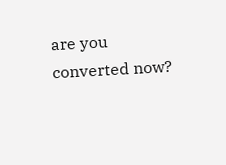are you converted now?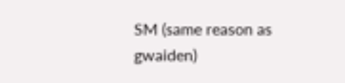SM (same reason as gwaiden)